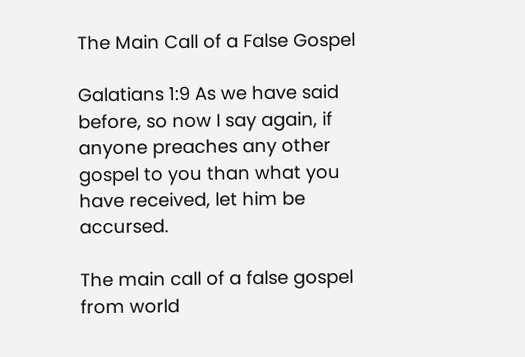The Main Call of a False Gospel

Galatians 1:9 As we have said before, so now I say again, if anyone preaches any other gospel to you than what you have received, let him be accursed.

The main call of a false gospel from world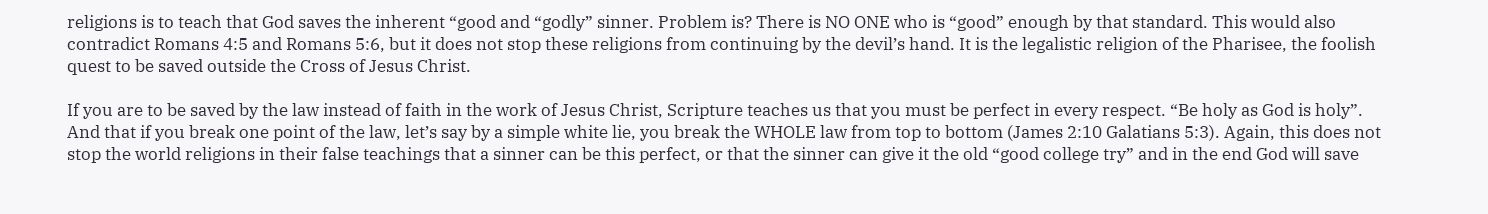religions is to teach that God saves the inherent “good and “godly” sinner. Problem is? There is NO ONE who is “good” enough by that standard. This would also contradict Romans 4:5 and Romans 5:6, but it does not stop these religions from continuing by the devil’s hand. It is the legalistic religion of the Pharisee, the foolish quest to be saved outside the Cross of Jesus Christ.

If you are to be saved by the law instead of faith in the work of Jesus Christ, Scripture teaches us that you must be perfect in every respect. “Be holy as God is holy”. And that if you break one point of the law, let’s say by a simple white lie, you break the WHOLE law from top to bottom (James 2:10 Galatians 5:3). Again, this does not stop the world religions in their false teachings that a sinner can be this perfect, or that the sinner can give it the old “good college try” and in the end God will save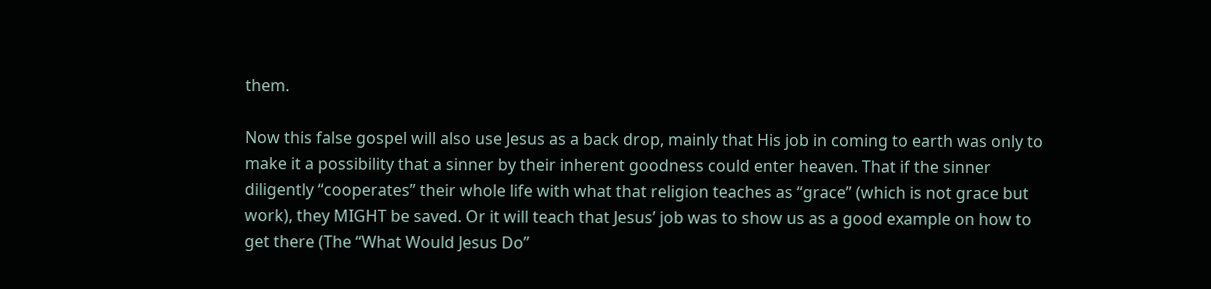them.

Now this false gospel will also use Jesus as a back drop, mainly that His job in coming to earth was only to make it a possibility that a sinner by their inherent goodness could enter heaven. That if the sinner diligently “cooperates” their whole life with what that religion teaches as “grace” (which is not grace but work), they MIGHT be saved. Or it will teach that Jesus’ job was to show us as a good example on how to get there (The “What Would Jesus Do”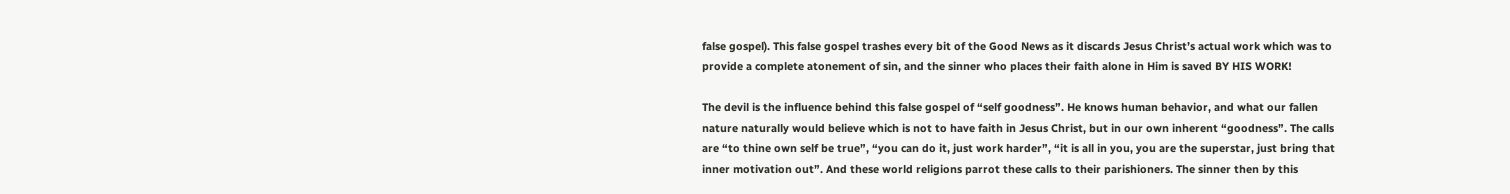false gospel). This false gospel trashes every bit of the Good News as it discards Jesus Christ’s actual work which was to provide a complete atonement of sin, and the sinner who places their faith alone in Him is saved BY HIS WORK!

The devil is the influence behind this false gospel of “self goodness”. He knows human behavior, and what our fallen nature naturally would believe which is not to have faith in Jesus Christ, but in our own inherent “goodness”. The calls are “to thine own self be true”, “you can do it, just work harder”, “it is all in you, you are the superstar, just bring that inner motivation out”. And these world religions parrot these calls to their parishioners. The sinner then by this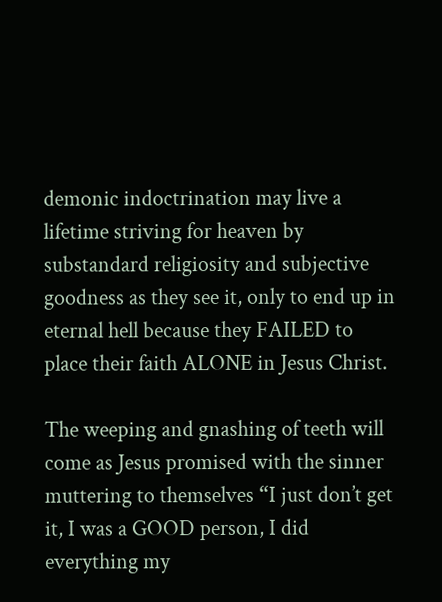demonic indoctrination may live a lifetime striving for heaven by substandard religiosity and subjective goodness as they see it, only to end up in eternal hell because they FAILED to place their faith ALONE in Jesus Christ.

The weeping and gnashing of teeth will come as Jesus promised with the sinner muttering to themselves “I just don’t get it, I was a GOOD person, I did everything my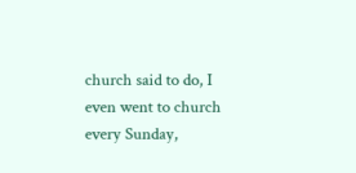church said to do, I even went to church every Sunday,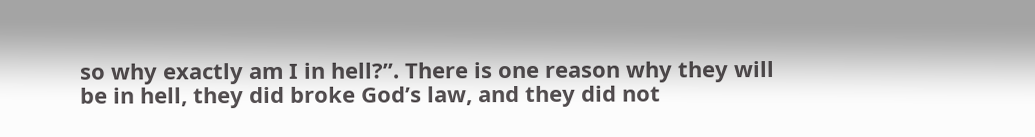so why exactly am I in hell?”. There is one reason why they will be in hell, they did broke God’s law, and they did not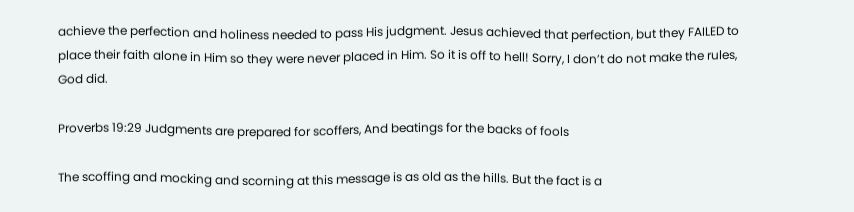achieve the perfection and holiness needed to pass His judgment. Jesus achieved that perfection, but they FAILED to place their faith alone in Him so they were never placed in Him. So it is off to hell! Sorry, I don’t do not make the rules, God did.

Proverbs 19:29 Judgments are prepared for scoffers, And beatings for the backs of fools

The scoffing and mocking and scorning at this message is as old as the hills. But the fact is a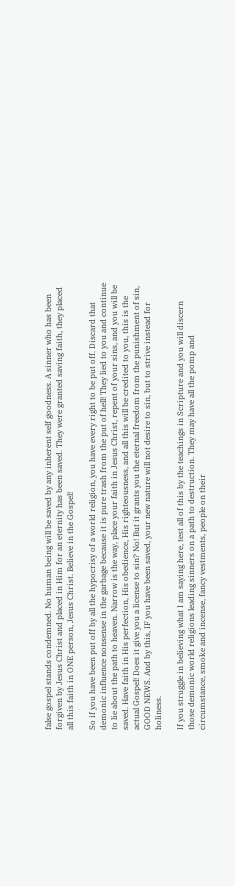false gospel stands condemned. No human being will be saved by any inherent self goodness. A sinner who has been forgiven by Jesus Christ and placed in Him for an eternity has been saved. They were granted saving faith, they placed all this faith in ONE person, Jesus Christ. Believe in the Gospel!

So if you have been put off by all the hypocrisy of a world religion, you have every right to be put off. Discard that demonic influence nonsense in the garbage because it is pure trash from the put of hell! They lied to you and continue to lie about the path to heaven. Narrow is the way, place your faith in Jesus Christ, repent of your sins, and you will be saved. Have faith in His perfection, His obedience, His righteousness, and all this will be credited to you, this is the actual Gospel! Does it give you a license to sin? No! But it grants you the eternal freedom from the punishment of sin, GOOD NEWS. And by this, IF you have been saved, your new nature will not desire to sin, but to strive instead for holiness.

If you struggle in believing what I am saying here, test all of this by the teachings in Scripture and you will discern those demonic world religions leading sinners on a path to destruction. They may have all the pomp and circumstance, smoke and incense, fancy vestments, people on their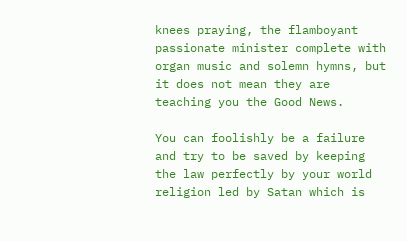knees praying, the flamboyant passionate minister complete with organ music and solemn hymns, but it does not mean they are teaching you the Good News.

You can foolishly be a failure and try to be saved by keeping the law perfectly by your world religion led by Satan which is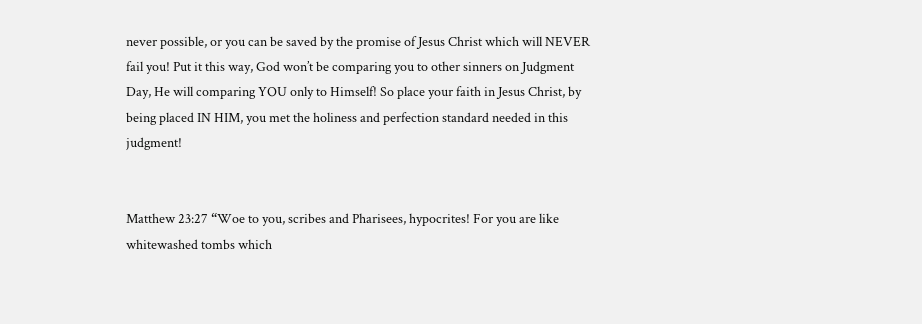never possible, or you can be saved by the promise of Jesus Christ which will NEVER fail you! Put it this way, God won’t be comparing you to other sinners on Judgment Day, He will comparing YOU only to Himself! So place your faith in Jesus Christ, by being placed IN HIM, you met the holiness and perfection standard needed in this judgment!


Matthew 23:27 “Woe to you, scribes and Pharisees, hypocrites! For you are like whitewashed tombs which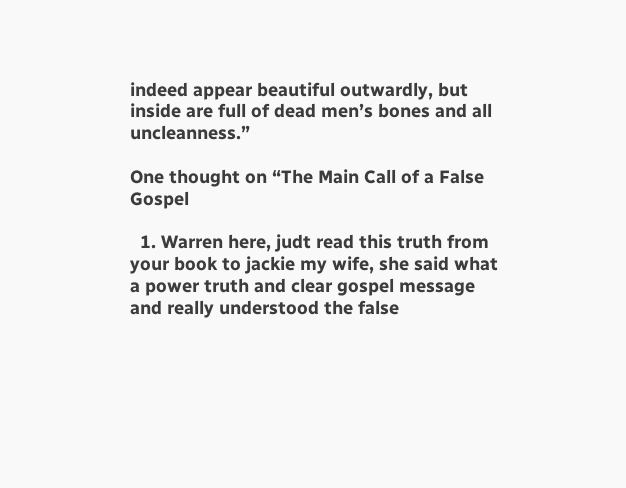indeed appear beautiful outwardly, but inside are full of dead men’s bones and all uncleanness.”

One thought on “The Main Call of a False Gospel

  1. Warren here, judt read this truth from your book to jackie my wife, she said what a power truth and clear gospel message and really understood the false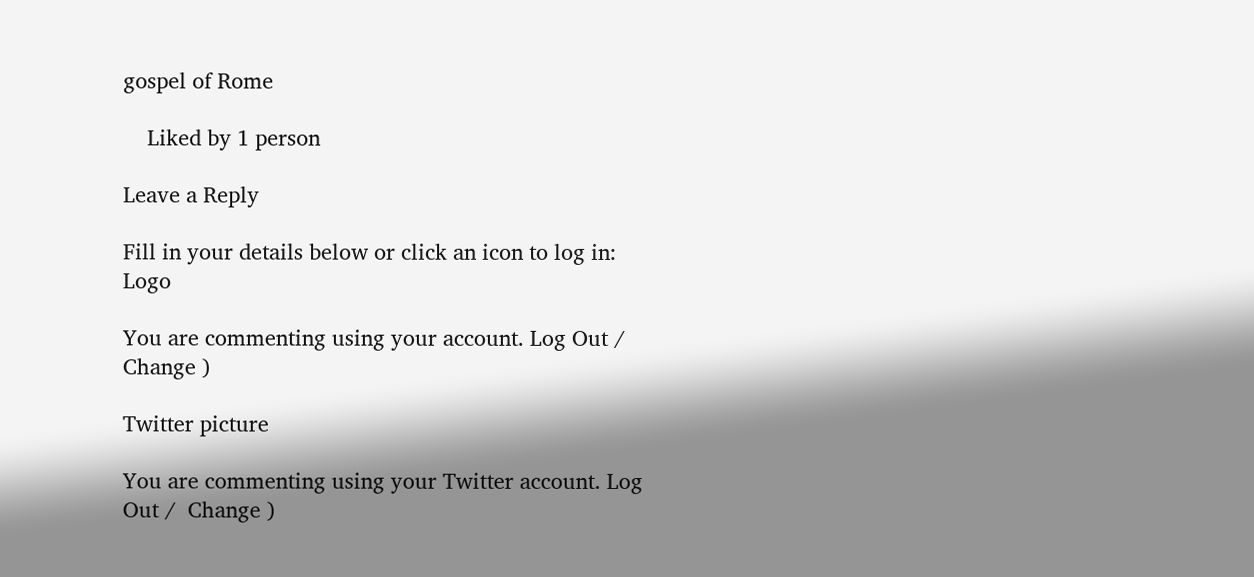gospel of Rome

    Liked by 1 person

Leave a Reply

Fill in your details below or click an icon to log in: Logo

You are commenting using your account. Log Out /  Change )

Twitter picture

You are commenting using your Twitter account. Log Out /  Change )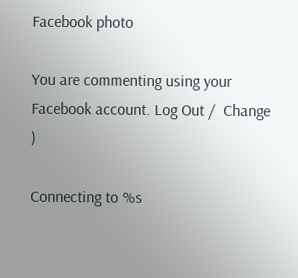Facebook photo

You are commenting using your Facebook account. Log Out /  Change )

Connecting to %s